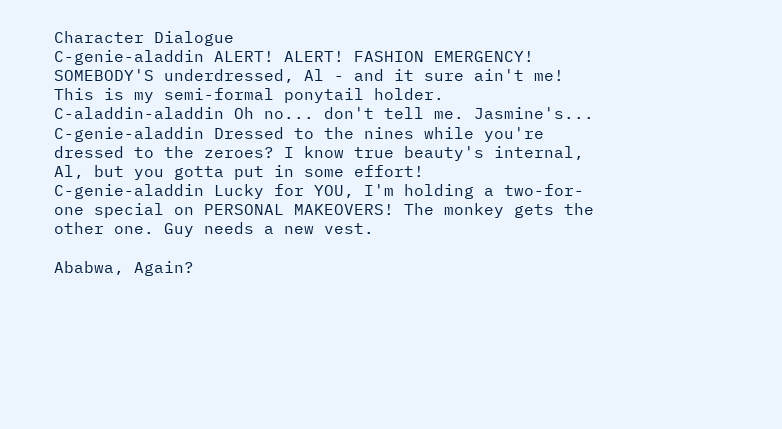Character Dialogue
C-genie-aladdin ALERT! ALERT! FASHION EMERGENCY! SOMEBODY'S underdressed, Al - and it sure ain't me! This is my semi-formal ponytail holder.
C-aladdin-aladdin Oh no... don't tell me. Jasmine's...
C-genie-aladdin Dressed to the nines while you're dressed to the zeroes? I know true beauty's internal, Al, but you gotta put in some effort!
C-genie-aladdin Lucky for YOU, I'm holding a two-for-one special on PERSONAL MAKEOVERS! The monkey gets the other one. Guy needs a new vest.

Ababwa, Again?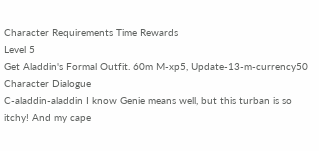Character Requirements Time Rewards
Level 5
Get Aladdin's Formal Outfit. 60m M-xp5, Update-13-m-currency50
Character Dialogue
C-aladdin-aladdin I know Genie means well, but this turban is so itchy! And my cape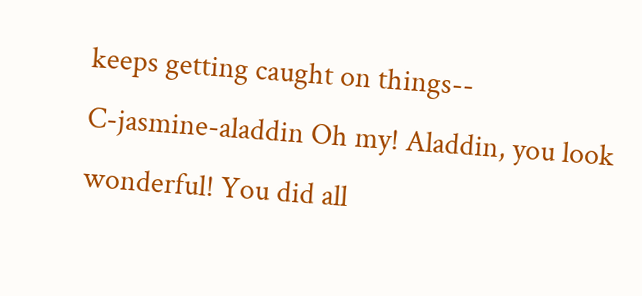keeps getting caught on things--
C-jasmine-aladdin Oh my! Aladdin, you look wonderful! You did all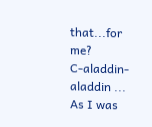that...for me?
C-aladdin-aladdin ... As I was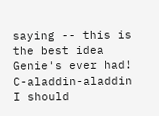saying -- this is the best idea Genie's ever had!
C-aladdin-aladdin I should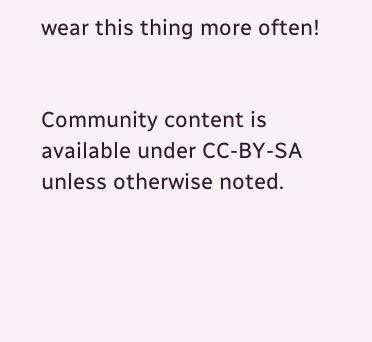wear this thing more often!


Community content is available under CC-BY-SA unless otherwise noted.